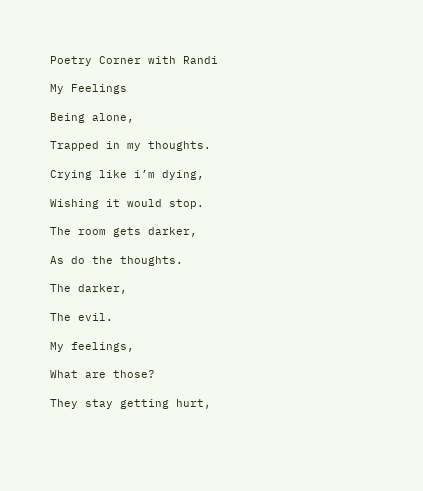Poetry Corner with Randi

My Feelings

Being alone,

Trapped in my thoughts.

Crying like i’m dying,

Wishing it would stop.

The room gets darker,

As do the thoughts.

The darker,

The evil.

My feelings,

What are those?

They stay getting hurt,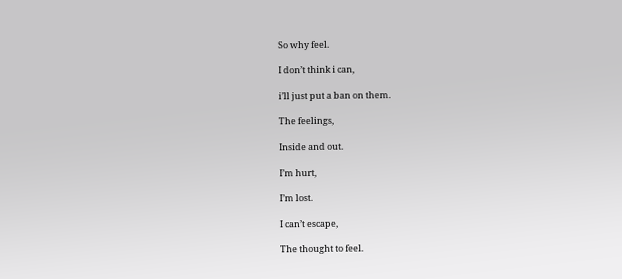So why feel.

I don’t think i can,

i’ll just put a ban on them.

The feelings,

Inside and out.

I’m hurt,

I’m lost.

I can’t escape,

The thought to feel.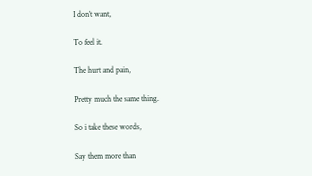I don’t want,

To feel it.

The hurt and pain,

Pretty much the same thing.

So i take these words,

Say them more than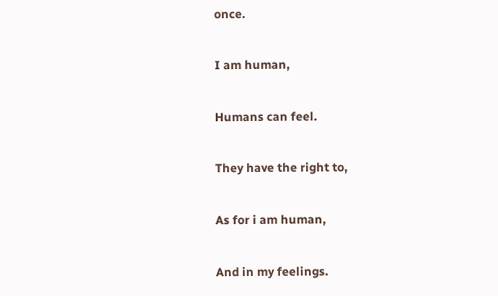once.

I am human,

Humans can feel.

They have the right to,

As for i am human,

And in my feelings.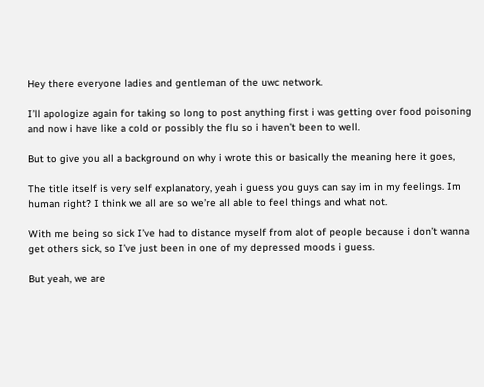Hey there everyone ladies and gentleman of the uwc network.

I’ll apologize again for taking so long to post anything first i was getting over food poisoning and now i have like a cold or possibly the flu so i haven’t been to well.

But to give you all a background on why i wrote this or basically the meaning here it goes,

The title itself is very self explanatory, yeah i guess you guys can say im in my feelings. Im human right? I think we all are so we’re all able to feel things and what not.

With me being so sick I’ve had to distance myself from alot of people because i don’t wanna get others sick, so I’ve just been in one of my depressed moods i guess.

But yeah, we are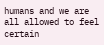humans and we are all allowed to feel certain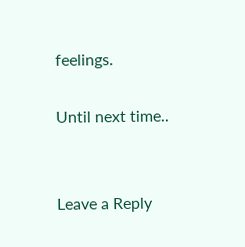feelings.

Until next time..


Leave a Reply